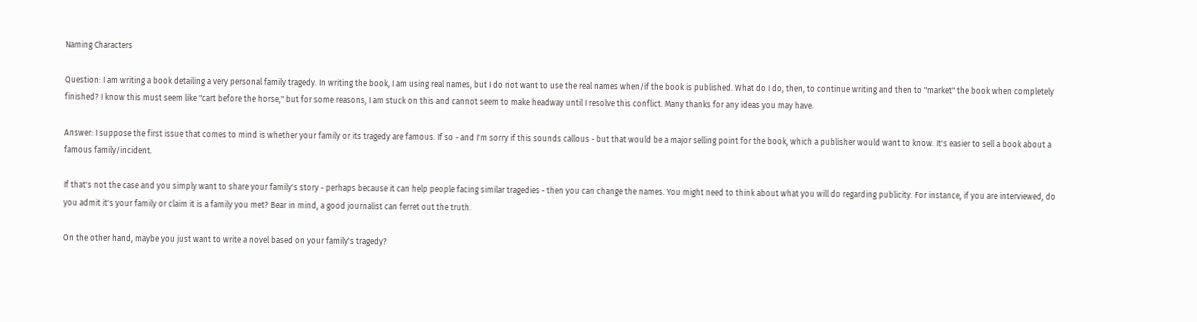Naming Characters

Question: I am writing a book detailing a very personal family tragedy. In writing the book, I am using real names, but I do not want to use the real names when/if the book is published. What do I do, then, to continue writing and then to "market" the book when completely finished? I know this must seem like "cart before the horse," but for some reasons, I am stuck on this and cannot seem to make headway until I resolve this conflict. Many thanks for any ideas you may have.

Answer: I suppose the first issue that comes to mind is whether your family or its tragedy are famous. If so - and I'm sorry if this sounds callous - but that would be a major selling point for the book, which a publisher would want to know. It's easier to sell a book about a famous family/incident.

If that's not the case and you simply want to share your family's story - perhaps because it can help people facing similar tragedies - then you can change the names. You might need to think about what you will do regarding publicity. For instance, if you are interviewed, do you admit it's your family or claim it is a family you met? Bear in mind, a good journalist can ferret out the truth.

On the other hand, maybe you just want to write a novel based on your family's tragedy?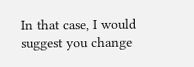In that case, I would suggest you change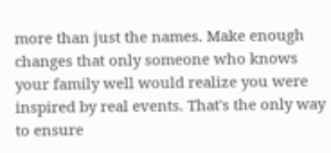more than just the names. Make enough changes that only someone who knows your family well would realize you were inspired by real events. That's the only way to ensure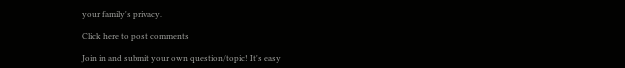your family's privacy.

Click here to post comments

Join in and submit your own question/topic! It's easy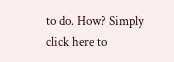to do. How? Simply click here to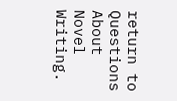return to Questions About Novel Writing.